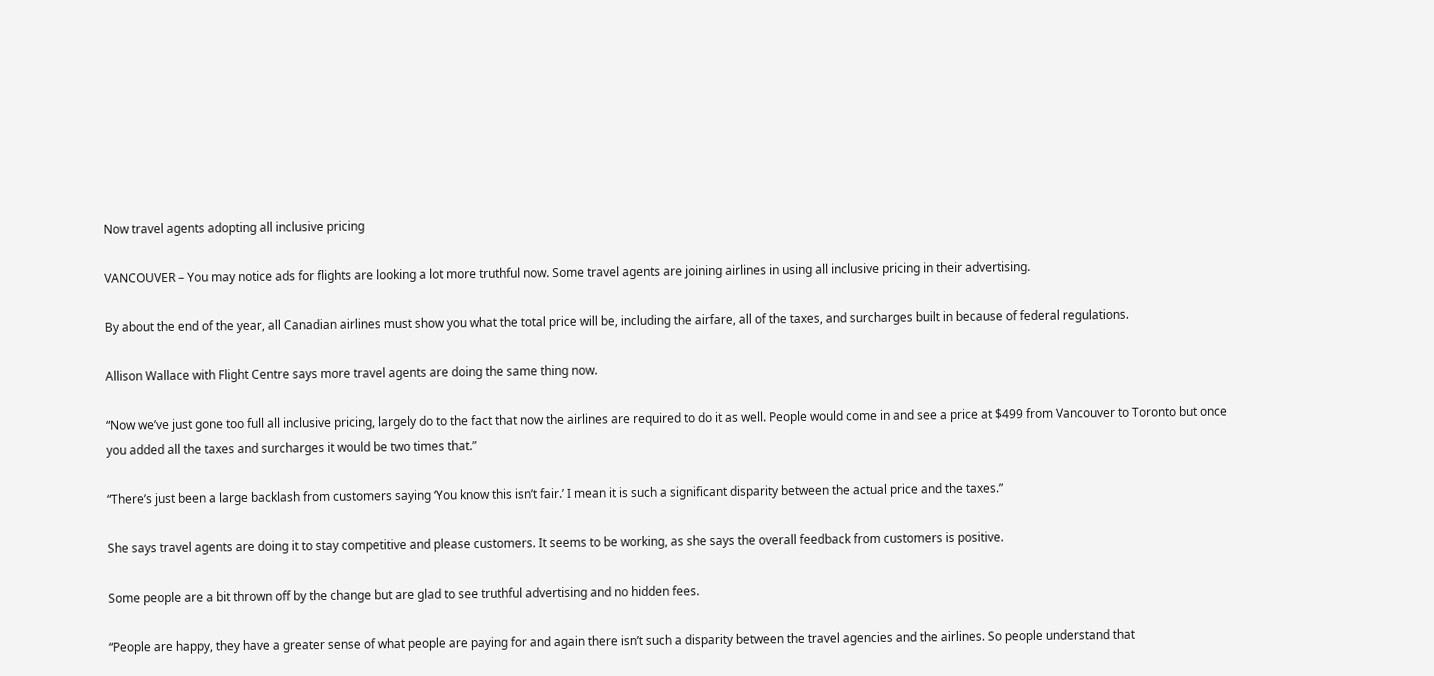Now travel agents adopting all inclusive pricing

VANCOUVER – You may notice ads for flights are looking a lot more truthful now. Some travel agents are joining airlines in using all inclusive pricing in their advertising.

By about the end of the year, all Canadian airlines must show you what the total price will be, including the airfare, all of the taxes, and surcharges built in because of federal regulations.

Allison Wallace with Flight Centre says more travel agents are doing the same thing now.

“Now we’ve just gone too full all inclusive pricing, largely do to the fact that now the airlines are required to do it as well. People would come in and see a price at $499 from Vancouver to Toronto but once you added all the taxes and surcharges it would be two times that.”

“There’s just been a large backlash from customers saying ‘You know this isn’t fair.’ I mean it is such a significant disparity between the actual price and the taxes.”

She says travel agents are doing it to stay competitive and please customers. It seems to be working, as she says the overall feedback from customers is positive.

Some people are a bit thrown off by the change but are glad to see truthful advertising and no hidden fees.

“People are happy, they have a greater sense of what people are paying for and again there isn’t such a disparity between the travel agencies and the airlines. So people understand that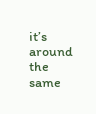it’s around the same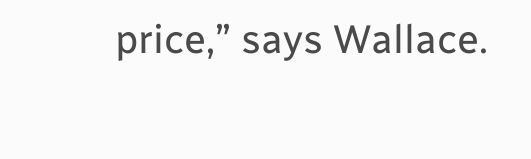price,” says Wallace.